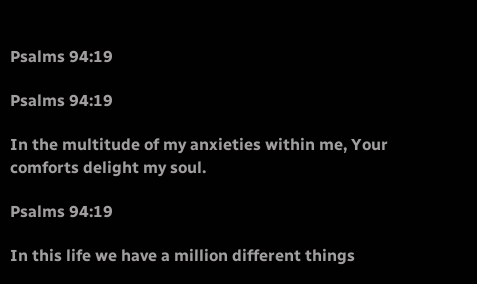Psalms 94:19

Psalms 94:19

In the multitude of my anxieties within me, Your comforts delight my soul.

Psalms 94:19

In this life we have a million different things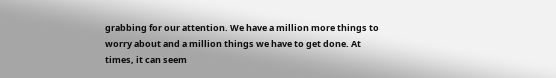grabbing for our attention. We have a million more things to worry about and a million things we have to get done. At times, it can seem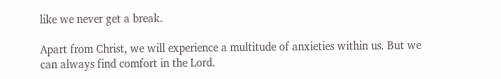like we never get a break.

Apart from Christ, we will experience a multitude of anxieties within us. But we can always find comfort in the Lord.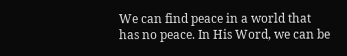We can find peace in a world that has no peace. In His Word, we can be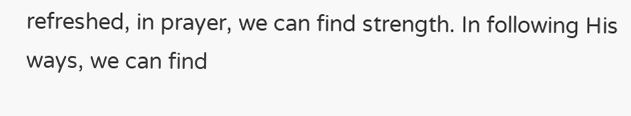refreshed, in prayer, we can find strength. In following His ways, we can find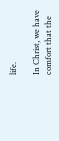life.

In Christ, we have comfort that the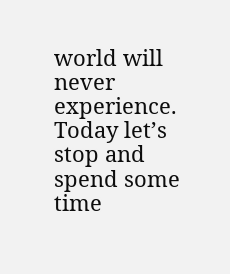world will never experience. Today let’s stop and spend some time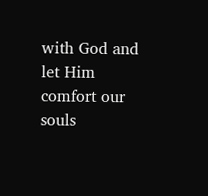with God and let Him comfort our souls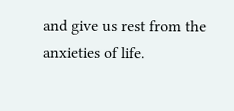and give us rest from the anxieties of life.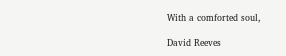With a comforted soul,

David Reeves